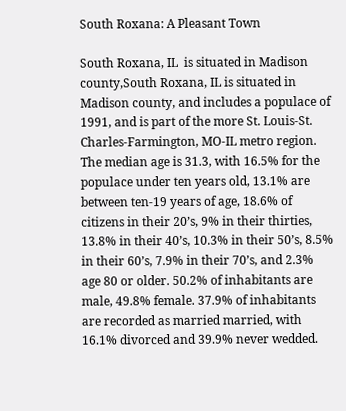South Roxana: A Pleasant Town

South Roxana, IL  is situated in Madison county,South Roxana, IL is situated in Madison county, and includes a populace of 1991, and is part of the more St. Louis-St. Charles-Farmington, MO-IL metro region. The median age is 31.3, with 16.5% for the populace under ten years old, 13.1% are between ten-19 years of age, 18.6% of citizens in their 20’s, 9% in their thirties, 13.8% in their 40’s, 10.3% in their 50’s, 8.5% in their 60’s, 7.9% in their 70’s, and 2.3% age 80 or older. 50.2% of inhabitants are male, 49.8% female. 37.9% of inhabitants are recorded as married married, with 16.1% divorced and 39.9% never wedded.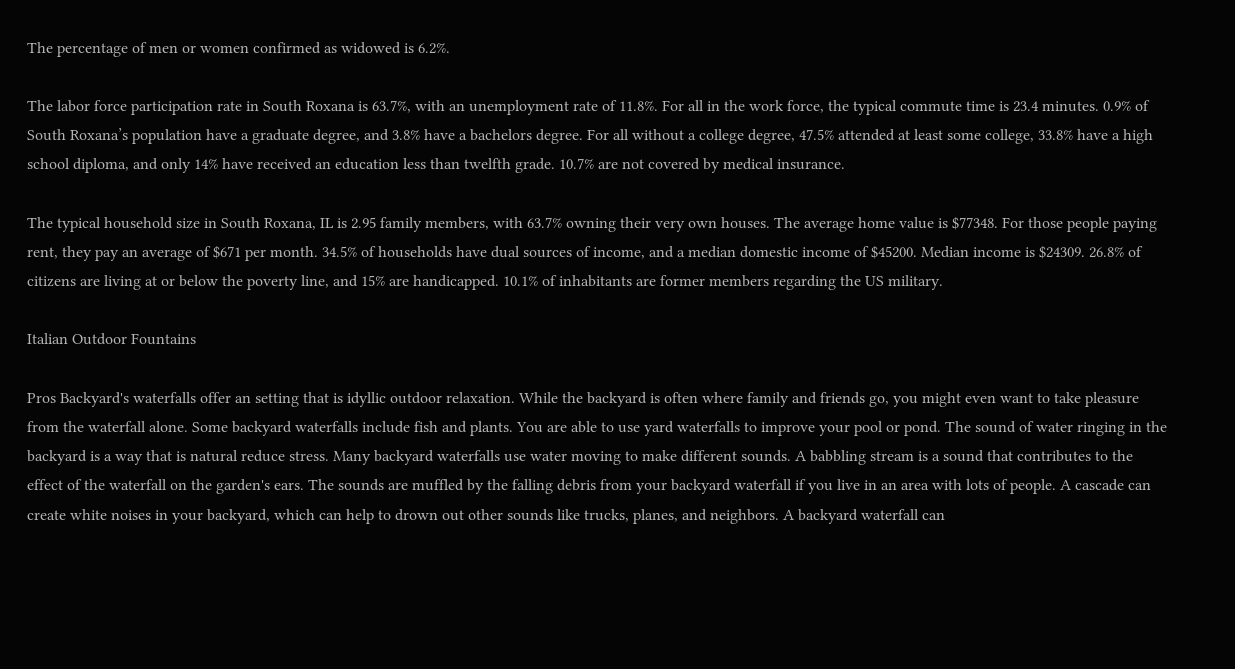The percentage of men or women confirmed as widowed is 6.2%.

The labor force participation rate in South Roxana is 63.7%, with an unemployment rate of 11.8%. For all in the work force, the typical commute time is 23.4 minutes. 0.9% of South Roxana’s population have a graduate degree, and 3.8% have a bachelors degree. For all without a college degree, 47.5% attended at least some college, 33.8% have a high school diploma, and only 14% have received an education less than twelfth grade. 10.7% are not covered by medical insurance.

The typical household size in South Roxana, IL is 2.95 family members, with 63.7% owning their very own houses. The average home value is $77348. For those people paying rent, they pay an average of $671 per month. 34.5% of households have dual sources of income, and a median domestic income of $45200. Median income is $24309. 26.8% of citizens are living at or below the poverty line, and 15% are handicapped. 10.1% of inhabitants are former members regarding the US military.

Italian Outdoor Fountains

Pros Backyard's waterfalls offer an setting that is idyllic outdoor relaxation. While the backyard is often where family and friends go, you might even want to take pleasure from the waterfall alone. Some backyard waterfalls include fish and plants. You are able to use yard waterfalls to improve your pool or pond. The sound of water ringing in the backyard is a way that is natural reduce stress. Many backyard waterfalls use water moving to make different sounds. A babbling stream is a sound that contributes to the effect of the waterfall on the garden's ears. The sounds are muffled by the falling debris from your backyard waterfall if you live in an area with lots of people. A cascade can create white noises in your backyard, which can help to drown out other sounds like trucks, planes, and neighbors. A backyard waterfall can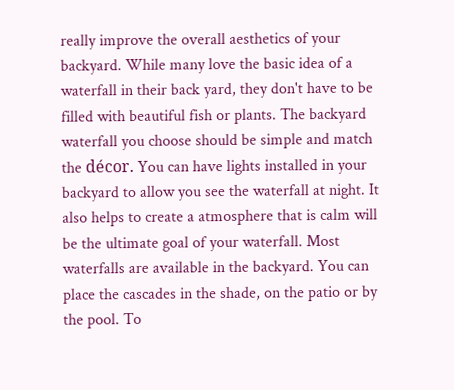really improve the overall aesthetics of your backyard. While many love the basic idea of a waterfall in their back yard, they don't have to be filled with beautiful fish or plants. The backyard waterfall you choose should be simple and match the décor. You can have lights installed in your backyard to allow you see the waterfall at night. It also helps to create a atmosphere that is calm will be the ultimate goal of your waterfall. Most waterfalls are available in the backyard. You can place the cascades in the shade, on the patio or by the pool. To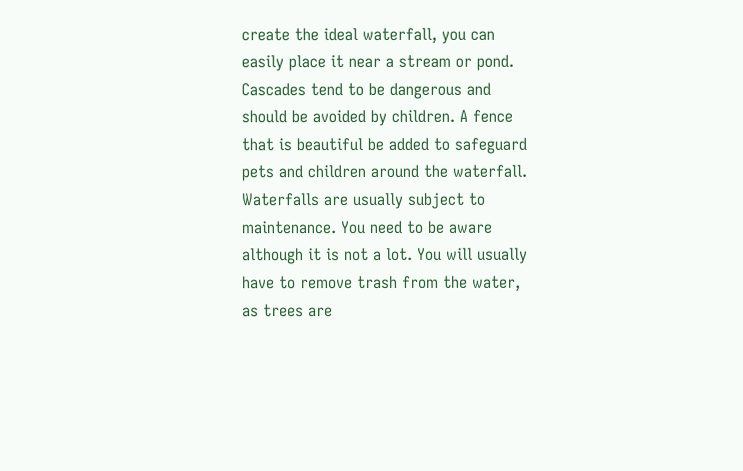create the ideal waterfall, you can easily place it near a stream or pond. Cascades tend to be dangerous and should be avoided by children. A fence that is beautiful be added to safeguard pets and children around the waterfall. Waterfalls are usually subject to maintenance. You need to be aware although it is not a lot. You will usually have to remove trash from the water, as trees are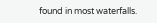found in most waterfalls.